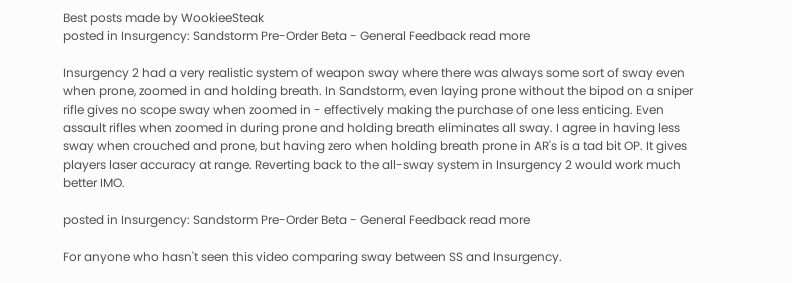Best posts made by WookieeSteak
posted in Insurgency: Sandstorm Pre-Order Beta - General Feedback read more

Insurgency 2 had a very realistic system of weapon sway where there was always some sort of sway even when prone, zoomed in and holding breath. In Sandstorm, even laying prone without the bipod on a sniper rifle gives no scope sway when zoomed in - effectively making the purchase of one less enticing. Even assault rifles when zoomed in during prone and holding breath eliminates all sway. I agree in having less sway when crouched and prone, but having zero when holding breath prone in AR's is a tad bit OP. It gives players laser accuracy at range. Reverting back to the all-sway system in Insurgency 2 would work much better IMO.

posted in Insurgency: Sandstorm Pre-Order Beta - General Feedback read more

For anyone who hasn't seen this video comparing sway between SS and Insurgency.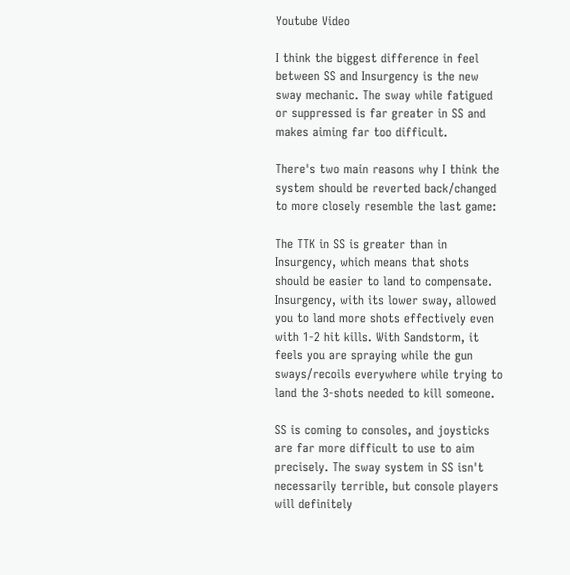Youtube Video

I think the biggest difference in feel between SS and Insurgency is the new sway mechanic. The sway while fatigued or suppressed is far greater in SS and makes aiming far too difficult.

There's two main reasons why I think the system should be reverted back/changed to more closely resemble the last game:

The TTK in SS is greater than in Insurgency, which means that shots should be easier to land to compensate. Insurgency, with its lower sway, allowed you to land more shots effectively even with 1-2 hit kills. With Sandstorm, it feels you are spraying while the gun sways/recoils everywhere while trying to land the 3-shots needed to kill someone.

SS is coming to consoles, and joysticks are far more difficult to use to aim precisely. The sway system in SS isn't necessarily terrible, but console players will definitely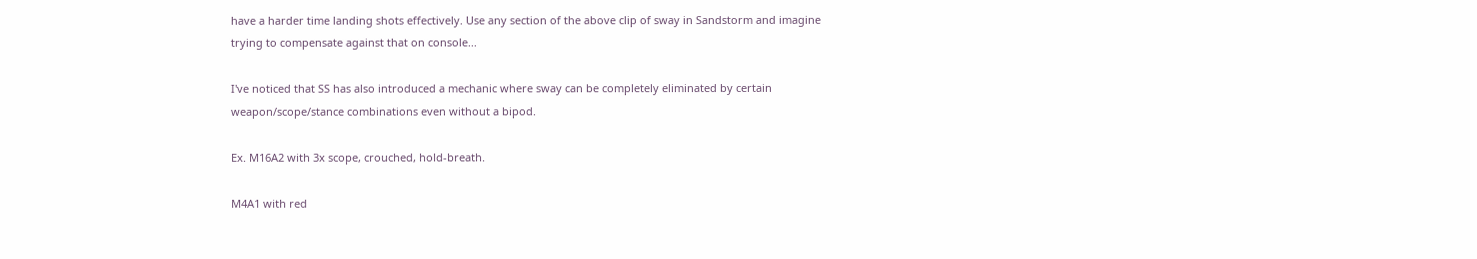have a harder time landing shots effectively. Use any section of the above clip of sway in Sandstorm and imagine trying to compensate against that on console...

I've noticed that SS has also introduced a mechanic where sway can be completely eliminated by certain weapon/scope/stance combinations even without a bipod.

Ex. M16A2 with 3x scope, crouched, hold-breath.

M4A1 with red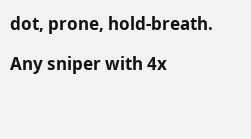dot, prone, hold-breath.

Any sniper with 4x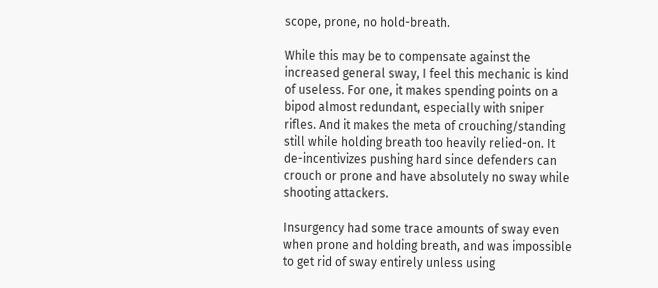scope, prone, no hold-breath.

While this may be to compensate against the increased general sway, I feel this mechanic is kind of useless. For one, it makes spending points on a bipod almost redundant, especially with sniper rifles. And it makes the meta of crouching/standing still while holding breath too heavily relied-on. It de-incentivizes pushing hard since defenders can crouch or prone and have absolutely no sway while shooting attackers.

Insurgency had some trace amounts of sway even when prone and holding breath, and was impossible to get rid of sway entirely unless using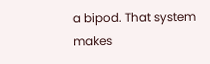a bipod. That system makes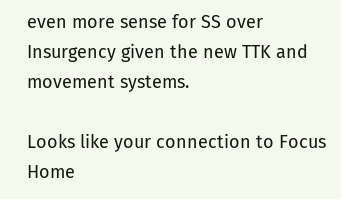even more sense for SS over Insurgency given the new TTK and movement systems.

Looks like your connection to Focus Home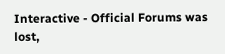Interactive - Official Forums was lost,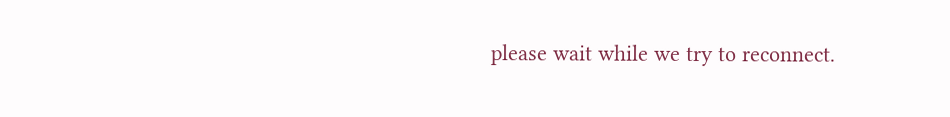please wait while we try to reconnect.